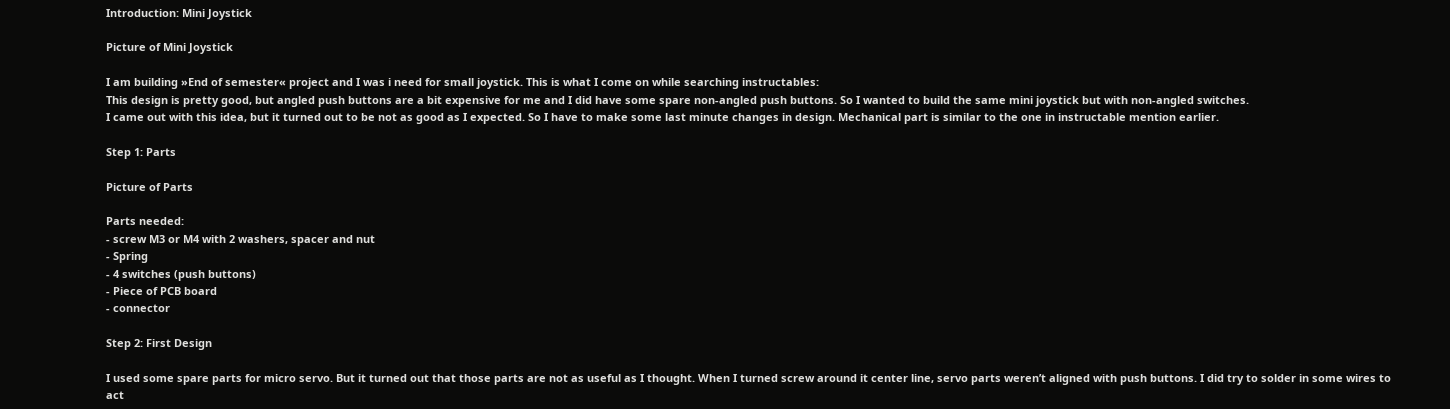Introduction: Mini Joystick

Picture of Mini Joystick

I am building »End of semester« project and I was i need for small joystick. This is what I come on while searching instructables:
This design is pretty good, but angled push buttons are a bit expensive for me and I did have some spare non-angled push buttons. So I wanted to build the same mini joystick but with non-angled switches.
I came out with this idea, but it turned out to be not as good as I expected. So I have to make some last minute changes in design. Mechanical part is similar to the one in instructable mention earlier.

Step 1: Parts

Picture of Parts

Parts needed:
- screw M3 or M4 with 2 washers, spacer and nut
- Spring
- 4 switches (push buttons)
- Piece of PCB board
- connector

Step 2: First Design

I used some spare parts for micro servo. But it turned out that those parts are not as useful as I thought. When I turned screw around it center line, servo parts weren’t aligned with push buttons. I did try to solder in some wires to act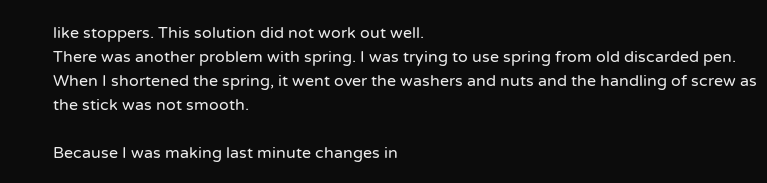like stoppers. This solution did not work out well.
There was another problem with spring. I was trying to use spring from old discarded pen. When I shortened the spring, it went over the washers and nuts and the handling of screw as the stick was not smooth.

Because I was making last minute changes in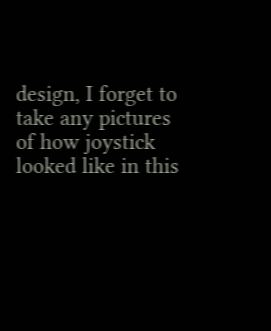design, I forget to take any pictures of how joystick looked like in this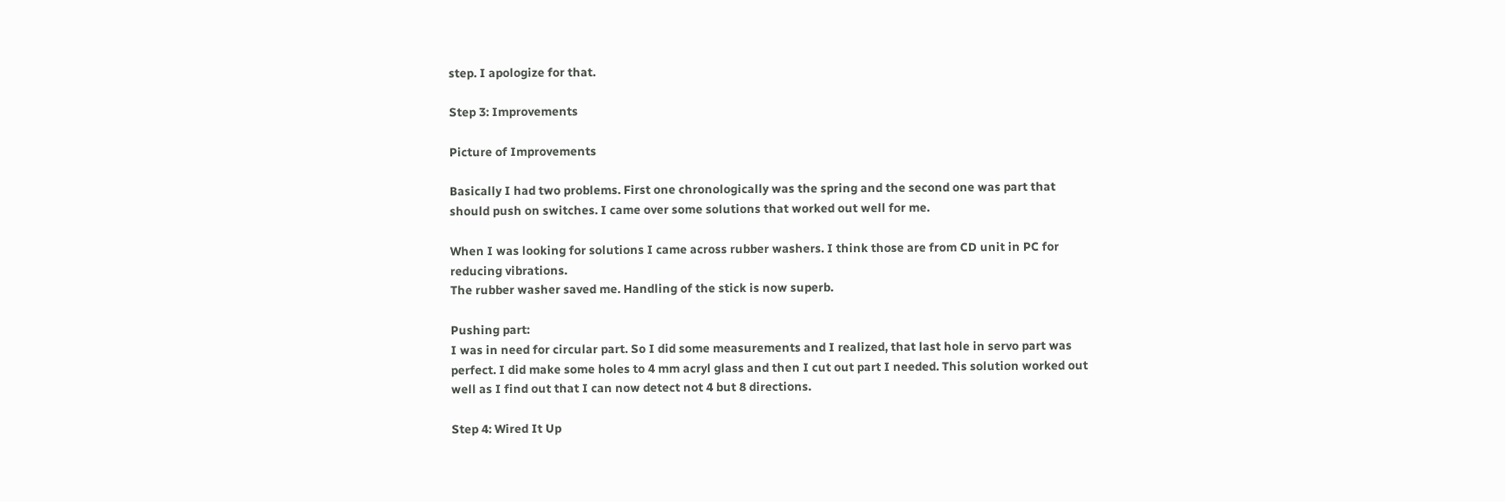step. I apologize for that.

Step 3: Improvements

Picture of Improvements

Basically I had two problems. First one chronologically was the spring and the second one was part that should push on switches. I came over some solutions that worked out well for me.

When I was looking for solutions I came across rubber washers. I think those are from CD unit in PC for reducing vibrations.
The rubber washer saved me. Handling of the stick is now superb.

Pushing part:
I was in need for circular part. So I did some measurements and I realized, that last hole in servo part was perfect. I did make some holes to 4 mm acryl glass and then I cut out part I needed. This solution worked out well as I find out that I can now detect not 4 but 8 directions.

Step 4: Wired It Up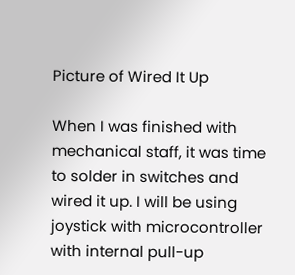Picture of Wired It Up

When I was finished with mechanical staff, it was time to solder in switches and wired it up. I will be using joystick with microcontroller with internal pull-up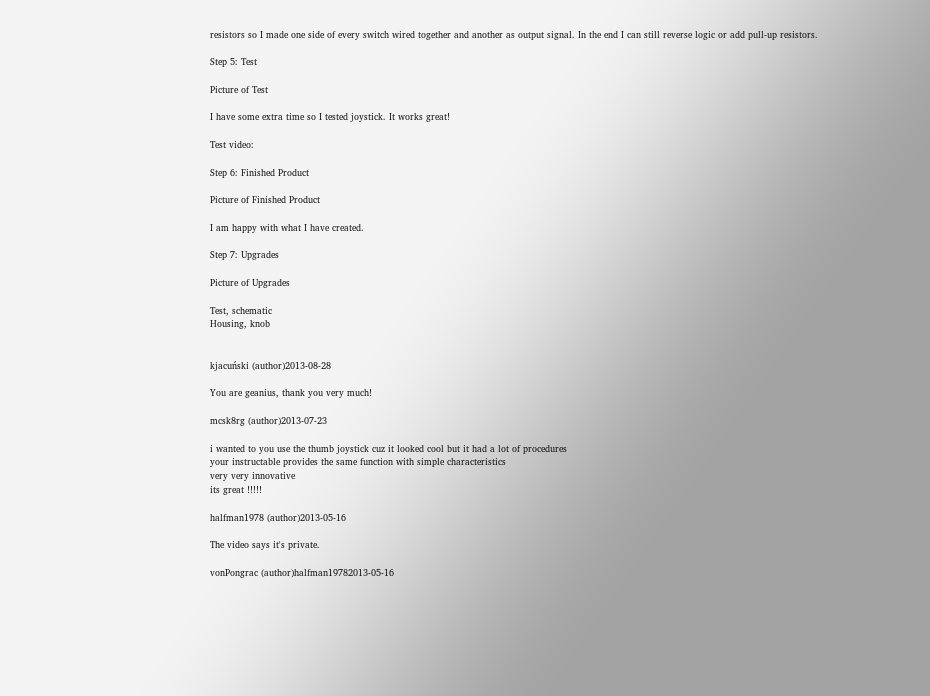resistors so I made one side of every switch wired together and another as output signal. In the end I can still reverse logic or add pull-up resistors.

Step 5: Test

Picture of Test

I have some extra time so I tested joystick. It works great!

Test video:

Step 6: Finished Product

Picture of Finished Product

I am happy with what I have created.

Step 7: Upgrades

Picture of Upgrades

Test, schematic
Housing, knob


kjacuński (author)2013-08-28

You are geanius, thank you very much!

mcsk8rg (author)2013-07-23

i wanted to you use the thumb joystick cuz it looked cool but it had a lot of procedures
your instructable provides the same function with simple characteristics
very very innovative
its great !!!!!

halfman1978 (author)2013-05-16

The video says it's private.

vonPongrac (author)halfman19782013-05-16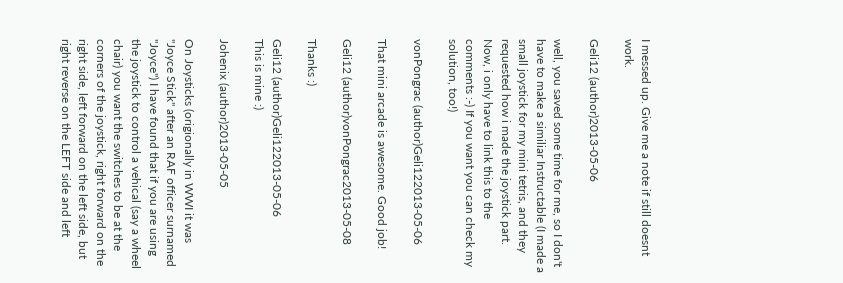I messed up. Give me a note if still doesnt work.

Geli12 (author)2013-05-06

well, you saved some time for me, so I don't have to make a similiar Instructable (I made a small joystick for my mini tetris, and they requested how i made the joystick part. Now, i only have to link this to the comments :-) If you want you can check my solution, too!)

vonPongrac (author)Geli122013-05-06

That mini arcade is awesome. Good job!

Geli12 (author)vonPongrac2013-05-08

Thanks :)

Geli12 (author)Geli122013-05-06
This is mine :)

Johenix (author)2013-05-05

On Joysticks (origionally in WWI it was "Joyce Stick" after an RAF officer surnamed "Joyce") I have found that if you are using the joystick to control a vehical (say a wheel chair) you want the switches to be at the corners of the joystick, right forward on the right side, left forward on the left side, but right reverse on the LEFT side and left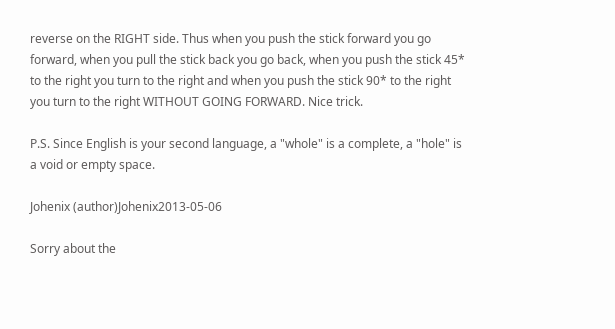reverse on the RIGHT side. Thus when you push the stick forward you go forward, when you pull the stick back you go back, when you push the stick 45* to the right you turn to the right and when you push the stick 90* to the right you turn to the right WITHOUT GOING FORWARD. Nice trick.

P.S. Since English is your second language, a "whole" is a complete, a "hole" is a void or empty space.

Johenix (author)Johenix2013-05-06

Sorry about the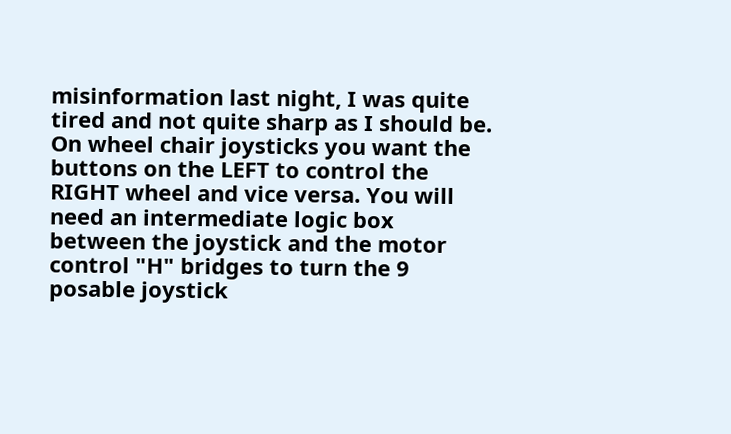misinformation last night, I was quite tired and not quite sharp as I should be.
On wheel chair joysticks you want the buttons on the LEFT to control the RIGHT wheel and vice versa. You will need an intermediate logic box between the joystick and the motor control "H" bridges to turn the 9 posable joystick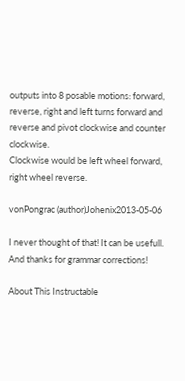outputs into 8 posable motions: forward, reverse, right and left turns forward and reverse and pivot clockwise and counter clockwise.
Clockwise would be left wheel forward, right wheel reverse.

vonPongrac (author)Johenix2013-05-06

I never thought of that! It can be usefull. And thanks for grammar corrections!

About This Instructable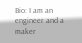Bio: I am an engineer and a maker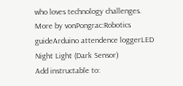who loves technology challenges.
More by vonPongrac:Robotics guideArduino attendence loggerLED Night Light (Dark Sensor)
Add instructable to: